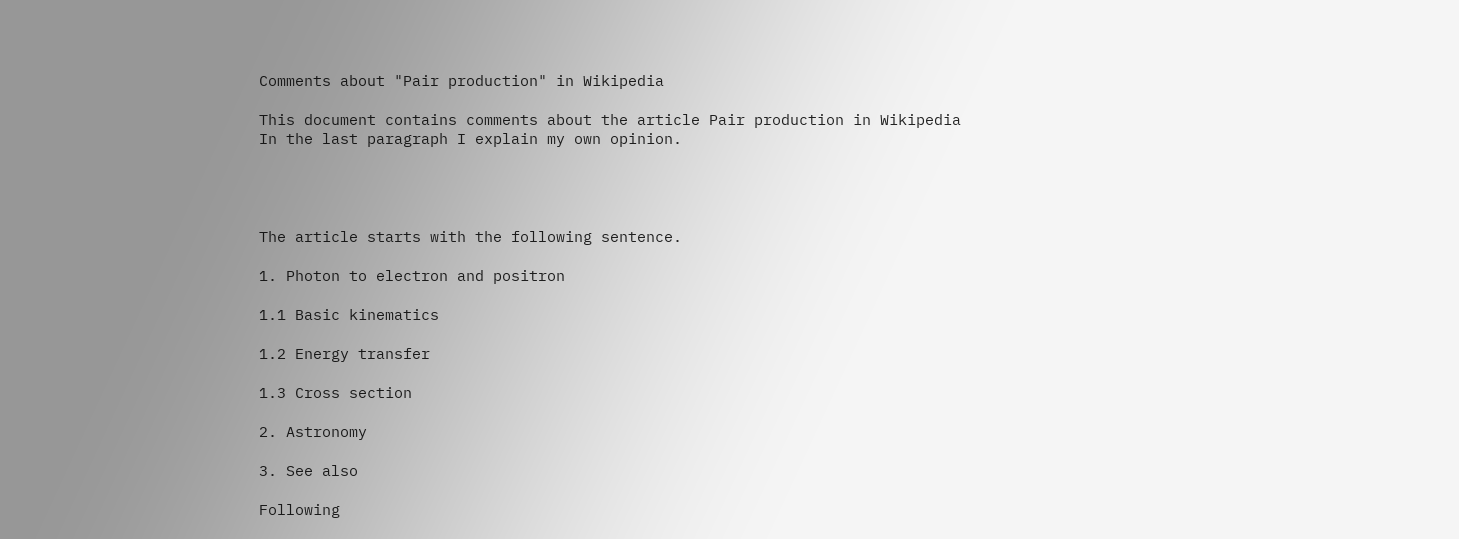Comments about "Pair production" in Wikipedia

This document contains comments about the article Pair production in Wikipedia
In the last paragraph I explain my own opinion.




The article starts with the following sentence.

1. Photon to electron and positron

1.1 Basic kinematics

1.2 Energy transfer

1.3 Cross section

2. Astronomy

3. See also

Following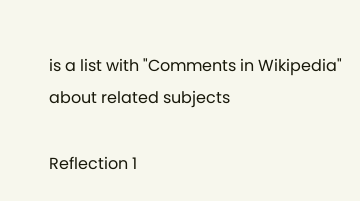is a list with "Comments in Wikipedia" about related subjects

Reflection 1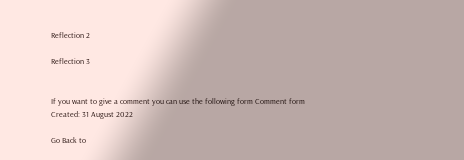Reflection 2

Reflection 3


If you want to give a comment you can use the following form Comment form
Created: 31 August 2022

Go Back to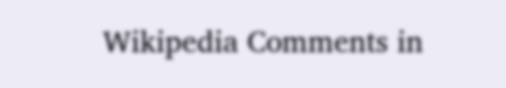Wikipedia Comments in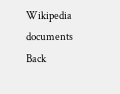Wikipedia documents
Back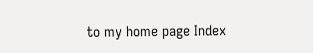to my home page Index